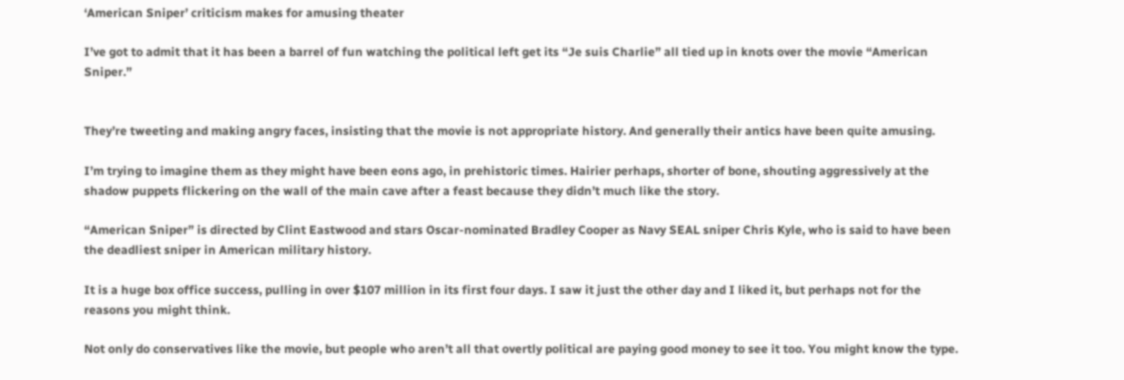‘American Sniper’ criticism makes for amusing theater

I’ve got to admit that it has been a barrel of fun watching the political left get its “Je suis Charlie” all tied up in knots over the movie “American Sniper.”


They’re tweeting and making angry faces, insisting that the movie is not appropriate history. And generally their antics have been quite amusing.

I’m trying to imagine them as they might have been eons ago, in prehistoric times. Hairier perhaps, shorter of bone, shouting aggressively at the shadow puppets flickering on the wall of the main cave after a feast because they didn’t much like the story.

“American Sniper” is directed by Clint Eastwood and stars Oscar-nominated Bradley Cooper as Navy SEAL sniper Chris Kyle, who is said to have been the deadliest sniper in American military history.

It is a huge box office success, pulling in over $107 million in its first four days. I saw it just the other day and I liked it, but perhaps not for the reasons you might think.

Not only do conservatives like the movie, but people who aren’t all that overtly political are paying good money to see it too. You might know the type.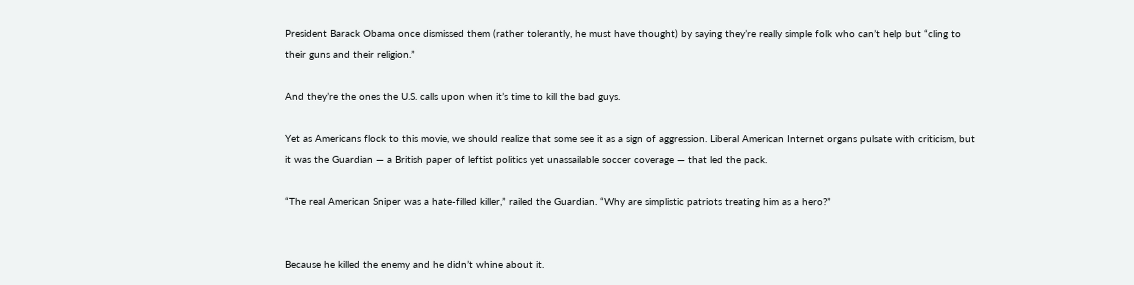President Barack Obama once dismissed them (rather tolerantly, he must have thought) by saying they’re really simple folk who can’t help but “cling to their guns and their religion.”

And they’re the ones the U.S. calls upon when it’s time to kill the bad guys.

Yet as Americans flock to this movie, we should realize that some see it as a sign of aggression. Liberal American Internet organs pulsate with criticism, but it was the Guardian — a British paper of leftist politics yet unassailable soccer coverage — that led the pack.

“The real American Sniper was a hate-filled killer,” railed the Guardian. “Why are simplistic patriots treating him as a hero?”


Because he killed the enemy and he didn’t whine about it.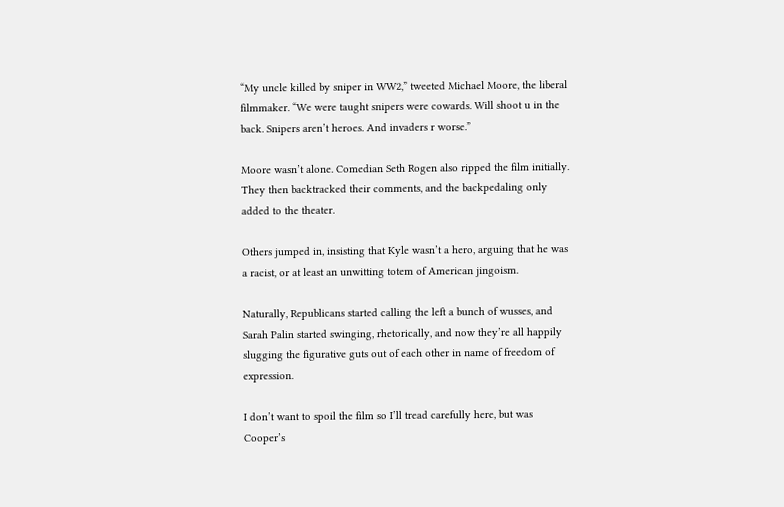“My uncle killed by sniper in WW2,” tweeted Michael Moore, the liberal filmmaker. “We were taught snipers were cowards. Will shoot u in the back. Snipers aren’t heroes. And invaders r worse.”

Moore wasn’t alone. Comedian Seth Rogen also ripped the film initially. They then backtracked their comments, and the backpedaling only added to the theater.

Others jumped in, insisting that Kyle wasn’t a hero, arguing that he was a racist, or at least an unwitting totem of American jingoism.

Naturally, Republicans started calling the left a bunch of wusses, and Sarah Palin started swinging, rhetorically, and now they’re all happily slugging the figurative guts out of each other in name of freedom of expression.

I don’t want to spoil the film so I’ll tread carefully here, but was Cooper’s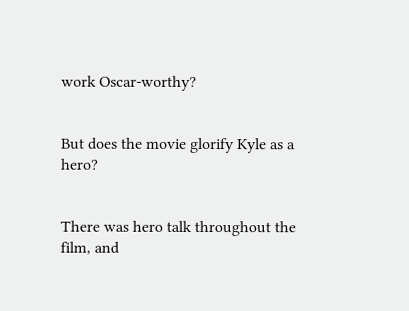work Oscar-worthy?


But does the movie glorify Kyle as a hero?


There was hero talk throughout the film, and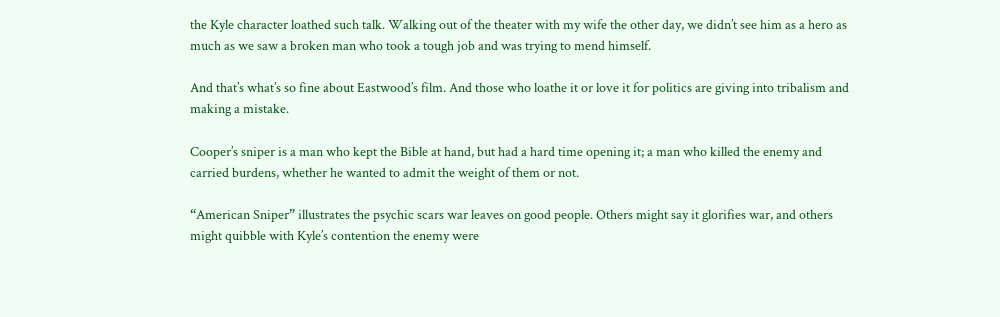the Kyle character loathed such talk. Walking out of the theater with my wife the other day, we didn’t see him as a hero as much as we saw a broken man who took a tough job and was trying to mend himself.

And that’s what’s so fine about Eastwood’s film. And those who loathe it or love it for politics are giving into tribalism and making a mistake.

Cooper’s sniper is a man who kept the Bible at hand, but had a hard time opening it; a man who killed the enemy and carried burdens, whether he wanted to admit the weight of them or not.

“American Sniper” illustrates the psychic scars war leaves on good people. Others might say it glorifies war, and others might quibble with Kyle’s contention the enemy were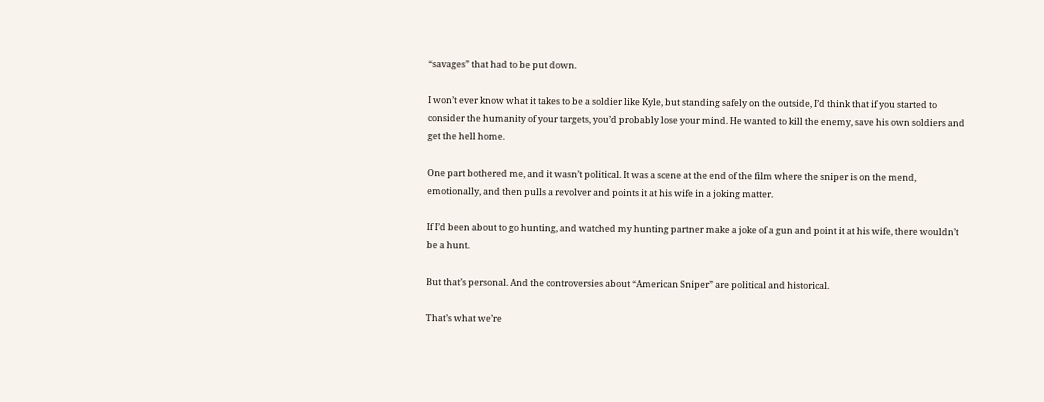“savages” that had to be put down.

I won’t ever know what it takes to be a soldier like Kyle, but standing safely on the outside, I’d think that if you started to consider the humanity of your targets, you’d probably lose your mind. He wanted to kill the enemy, save his own soldiers and get the hell home.

One part bothered me, and it wasn’t political. It was a scene at the end of the film where the sniper is on the mend, emotionally, and then pulls a revolver and points it at his wife in a joking matter.

If I’d been about to go hunting, and watched my hunting partner make a joke of a gun and point it at his wife, there wouldn’t be a hunt.

But that’s personal. And the controversies about “American Sniper” are political and historical.

That’s what we’re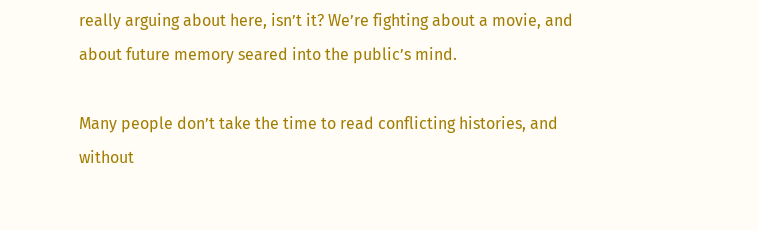really arguing about here, isn’t it? We’re fighting about a movie, and about future memory seared into the public’s mind.

Many people don’t take the time to read conflicting histories, and without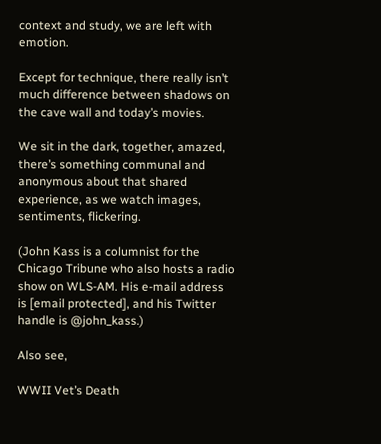context and study, we are left with emotion.

Except for technique, there really isn’t much difference between shadows on the cave wall and today’s movies.

We sit in the dark, together, amazed, there’s something communal and anonymous about that shared experience, as we watch images, sentiments, flickering.

(John Kass is a columnist for the Chicago Tribune who also hosts a radio show on WLS-AM. His e-mail address is [email protected], and his Twitter handle is @john_kass.)

Also see,

WWII Vet’s Death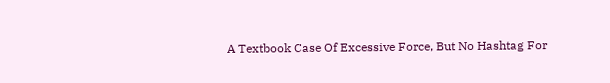A Textbook Case Of Excessive Force, But No Hashtag For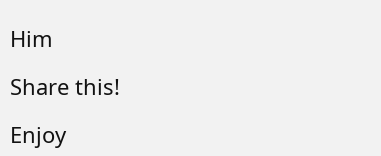Him

Share this!

Enjoy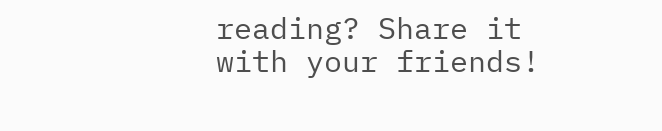reading? Share it with your friends!